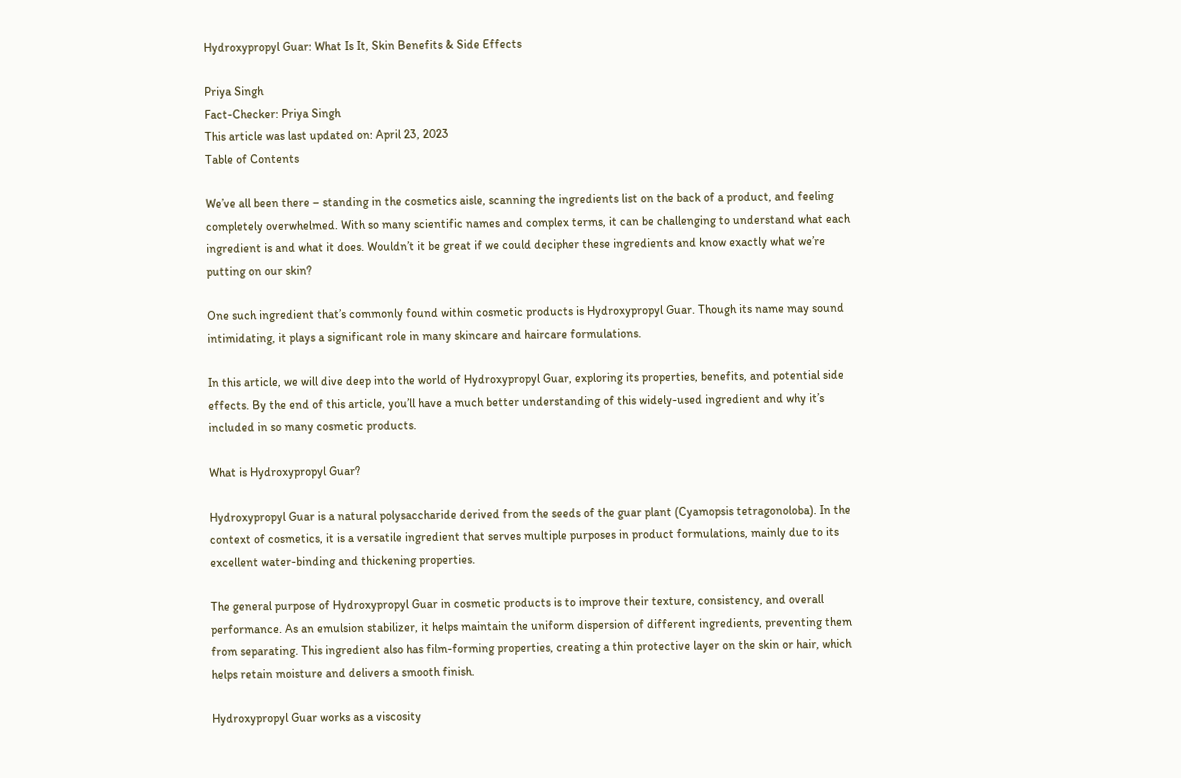Hydroxypropyl Guar: What Is It, Skin Benefits & Side Effects

Priya Singh
Fact-Checker: Priya Singh
This article was last updated on: April 23, 2023
Table of Contents

We’ve all been there – standing in the cosmetics aisle, scanning the ingredients list on the back of a product, and feeling completely overwhelmed. With so many scientific names and complex terms, it can be challenging to understand what each ingredient is and what it does. Wouldn’t it be great if we could decipher these ingredients and know exactly what we’re putting on our skin?

One such ingredient that’s commonly found within cosmetic products is Hydroxypropyl Guar. Though its name may sound intimidating, it plays a significant role in many skincare and haircare formulations.

In this article, we will dive deep into the world of Hydroxypropyl Guar, exploring its properties, benefits, and potential side effects. By the end of this article, you’ll have a much better understanding of this widely-used ingredient and why it’s included in so many cosmetic products.

What is Hydroxypropyl Guar?

Hydroxypropyl Guar is a natural polysaccharide derived from the seeds of the guar plant (Cyamopsis tetragonoloba). In the context of cosmetics, it is a versatile ingredient that serves multiple purposes in product formulations, mainly due to its excellent water-binding and thickening properties.

The general purpose of Hydroxypropyl Guar in cosmetic products is to improve their texture, consistency, and overall performance. As an emulsion stabilizer, it helps maintain the uniform dispersion of different ingredients, preventing them from separating. This ingredient also has film-forming properties, creating a thin protective layer on the skin or hair, which helps retain moisture and delivers a smooth finish.

Hydroxypropyl Guar works as a viscosity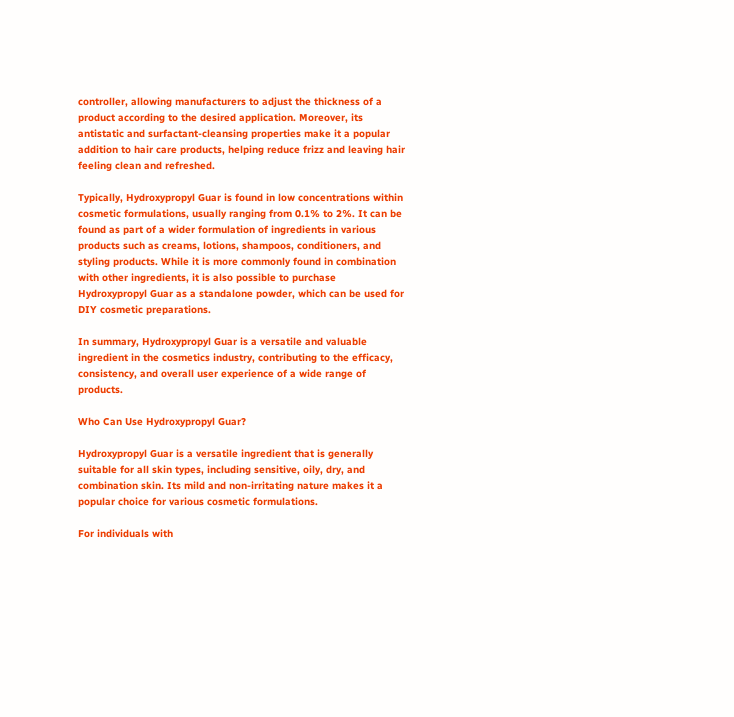controller, allowing manufacturers to adjust the thickness of a product according to the desired application. Moreover, its antistatic and surfactant-cleansing properties make it a popular addition to hair care products, helping reduce frizz and leaving hair feeling clean and refreshed.

Typically, Hydroxypropyl Guar is found in low concentrations within cosmetic formulations, usually ranging from 0.1% to 2%. It can be found as part of a wider formulation of ingredients in various products such as creams, lotions, shampoos, conditioners, and styling products. While it is more commonly found in combination with other ingredients, it is also possible to purchase Hydroxypropyl Guar as a standalone powder, which can be used for DIY cosmetic preparations.

In summary, Hydroxypropyl Guar is a versatile and valuable ingredient in the cosmetics industry, contributing to the efficacy, consistency, and overall user experience of a wide range of products.

Who Can Use Hydroxypropyl Guar?

Hydroxypropyl Guar is a versatile ingredient that is generally suitable for all skin types, including sensitive, oily, dry, and combination skin. Its mild and non-irritating nature makes it a popular choice for various cosmetic formulations.

For individuals with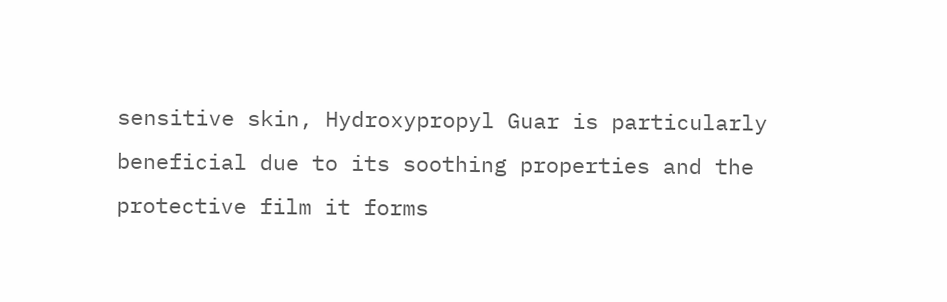sensitive skin, Hydroxypropyl Guar is particularly beneficial due to its soothing properties and the protective film it forms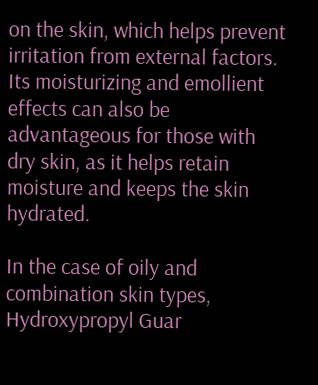on the skin, which helps prevent irritation from external factors. Its moisturizing and emollient effects can also be advantageous for those with dry skin, as it helps retain moisture and keeps the skin hydrated.

In the case of oily and combination skin types, Hydroxypropyl Guar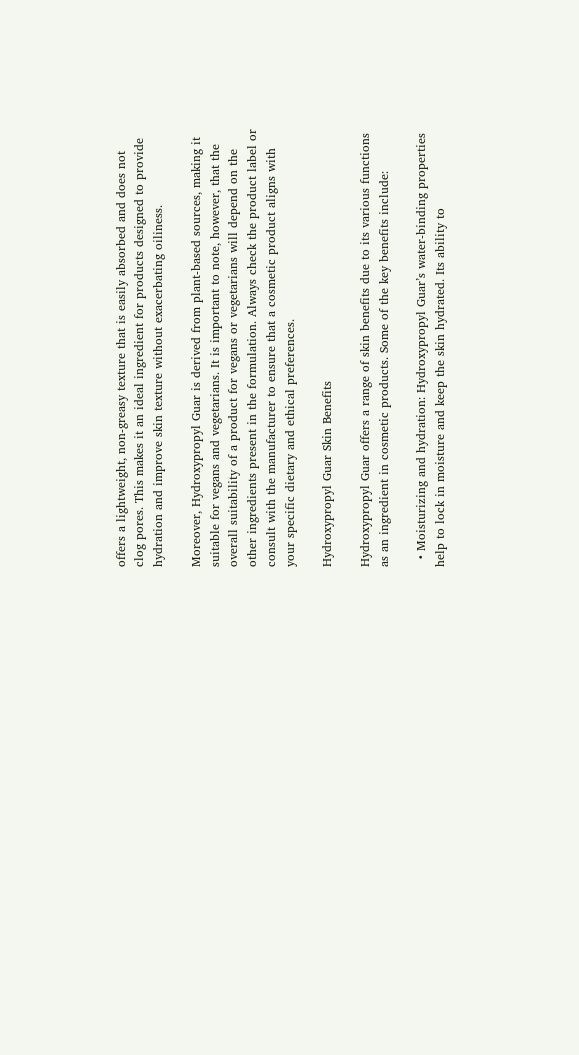offers a lightweight, non-greasy texture that is easily absorbed and does not clog pores. This makes it an ideal ingredient for products designed to provide hydration and improve skin texture without exacerbating oiliness.

Moreover, Hydroxypropyl Guar is derived from plant-based sources, making it suitable for vegans and vegetarians. It is important to note, however, that the overall suitability of a product for vegans or vegetarians will depend on the other ingredients present in the formulation. Always check the product label or consult with the manufacturer to ensure that a cosmetic product aligns with your specific dietary and ethical preferences.

Hydroxypropyl Guar Skin Benefits

Hydroxypropyl Guar offers a range of skin benefits due to its various functions as an ingredient in cosmetic products. Some of the key benefits include:

  • Moisturizing and hydration: Hydroxypropyl Guar’s water-binding properties help to lock in moisture and keep the skin hydrated. Its ability to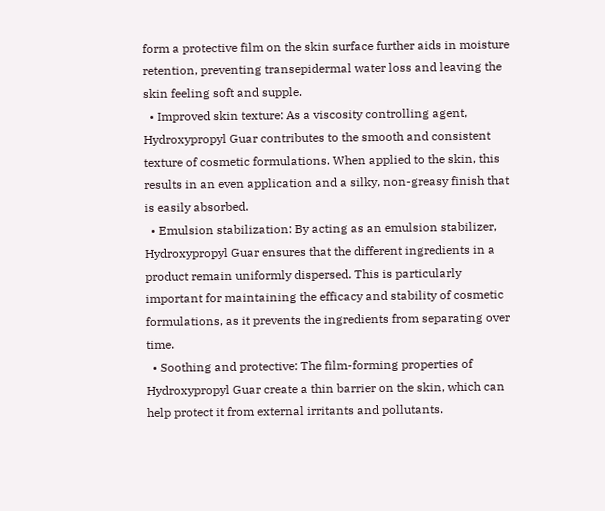form a protective film on the skin surface further aids in moisture retention, preventing transepidermal water loss and leaving the skin feeling soft and supple.
  • Improved skin texture: As a viscosity controlling agent, Hydroxypropyl Guar contributes to the smooth and consistent texture of cosmetic formulations. When applied to the skin, this results in an even application and a silky, non-greasy finish that is easily absorbed.
  • Emulsion stabilization: By acting as an emulsion stabilizer, Hydroxypropyl Guar ensures that the different ingredients in a product remain uniformly dispersed. This is particularly important for maintaining the efficacy and stability of cosmetic formulations, as it prevents the ingredients from separating over time.
  • Soothing and protective: The film-forming properties of Hydroxypropyl Guar create a thin barrier on the skin, which can help protect it from external irritants and pollutants.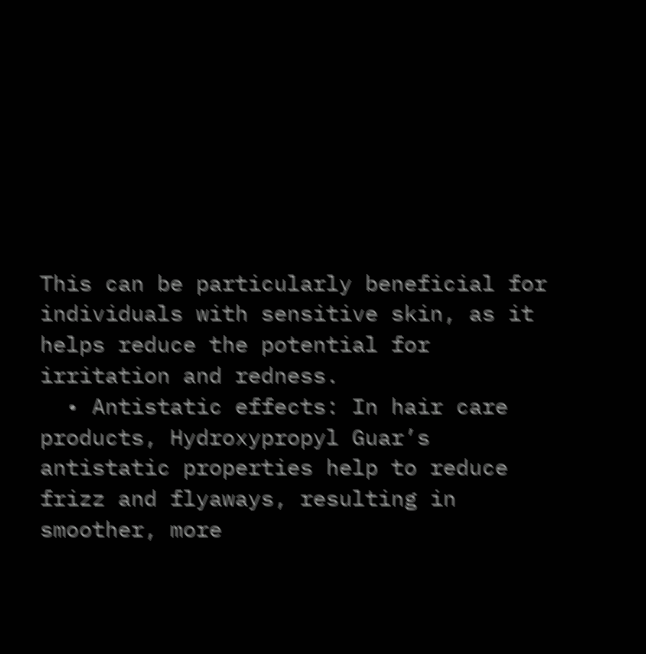This can be particularly beneficial for individuals with sensitive skin, as it helps reduce the potential for irritation and redness.
  • Antistatic effects: In hair care products, Hydroxypropyl Guar’s antistatic properties help to reduce frizz and flyaways, resulting in smoother, more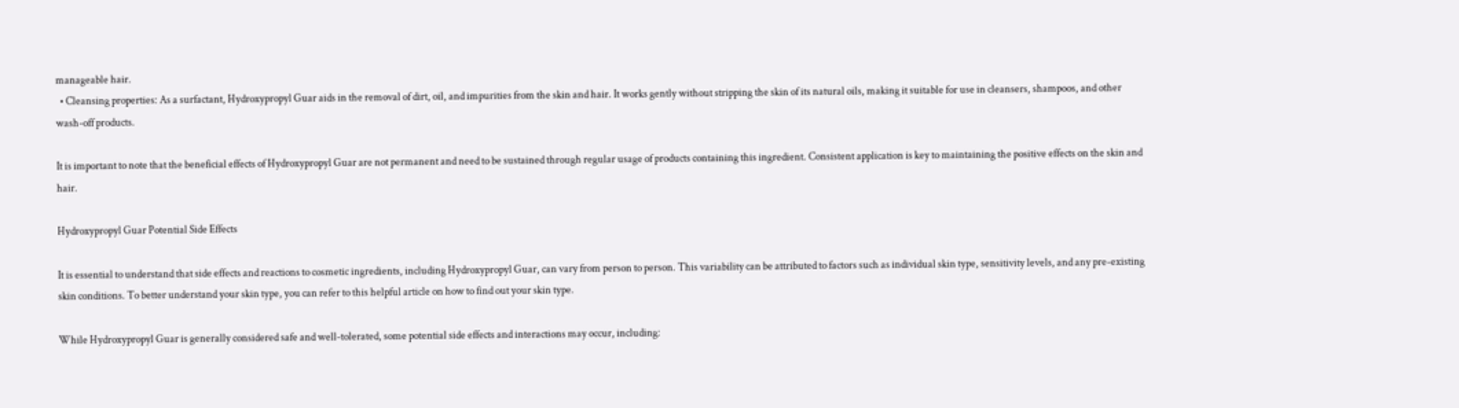manageable hair.
  • Cleansing properties: As a surfactant, Hydroxypropyl Guar aids in the removal of dirt, oil, and impurities from the skin and hair. It works gently without stripping the skin of its natural oils, making it suitable for use in cleansers, shampoos, and other wash-off products.

It is important to note that the beneficial effects of Hydroxypropyl Guar are not permanent and need to be sustained through regular usage of products containing this ingredient. Consistent application is key to maintaining the positive effects on the skin and hair.

Hydroxypropyl Guar Potential Side Effects

It is essential to understand that side effects and reactions to cosmetic ingredients, including Hydroxypropyl Guar, can vary from person to person. This variability can be attributed to factors such as individual skin type, sensitivity levels, and any pre-existing skin conditions. To better understand your skin type, you can refer to this helpful article on how to find out your skin type.

While Hydroxypropyl Guar is generally considered safe and well-tolerated, some potential side effects and interactions may occur, including: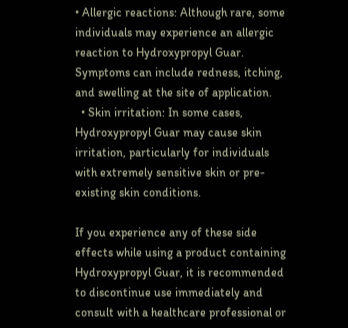• Allergic reactions: Although rare, some individuals may experience an allergic reaction to Hydroxypropyl Guar. Symptoms can include redness, itching, and swelling at the site of application.
  • Skin irritation: In some cases, Hydroxypropyl Guar may cause skin irritation, particularly for individuals with extremely sensitive skin or pre-existing skin conditions.

If you experience any of these side effects while using a product containing Hydroxypropyl Guar, it is recommended to discontinue use immediately and consult with a healthcare professional or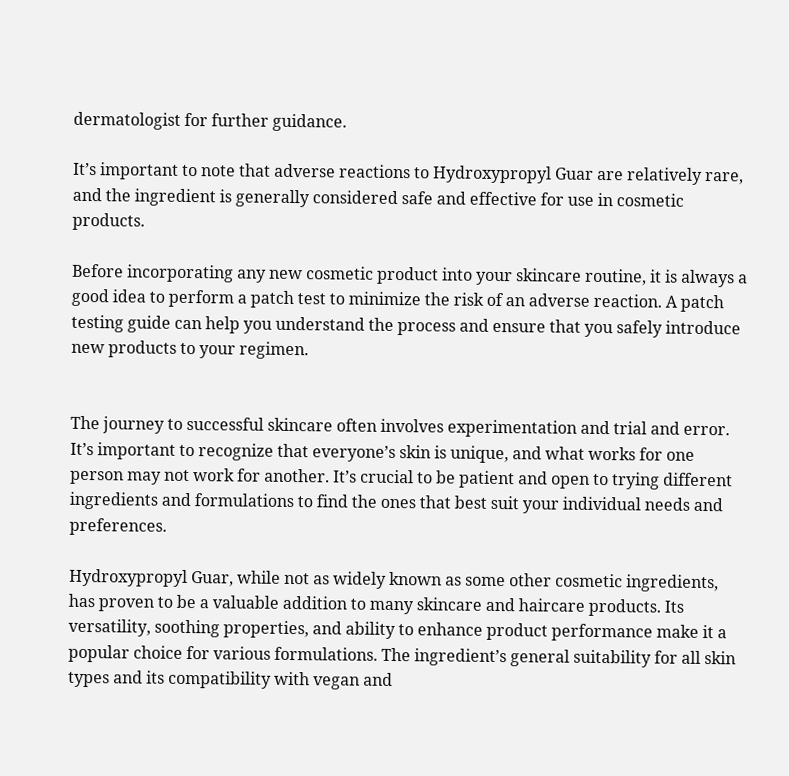dermatologist for further guidance.

It’s important to note that adverse reactions to Hydroxypropyl Guar are relatively rare, and the ingredient is generally considered safe and effective for use in cosmetic products.

Before incorporating any new cosmetic product into your skincare routine, it is always a good idea to perform a patch test to minimize the risk of an adverse reaction. A patch testing guide can help you understand the process and ensure that you safely introduce new products to your regimen.


The journey to successful skincare often involves experimentation and trial and error. It’s important to recognize that everyone’s skin is unique, and what works for one person may not work for another. It’s crucial to be patient and open to trying different ingredients and formulations to find the ones that best suit your individual needs and preferences.

Hydroxypropyl Guar, while not as widely known as some other cosmetic ingredients, has proven to be a valuable addition to many skincare and haircare products. Its versatility, soothing properties, and ability to enhance product performance make it a popular choice for various formulations. The ingredient’s general suitability for all skin types and its compatibility with vegan and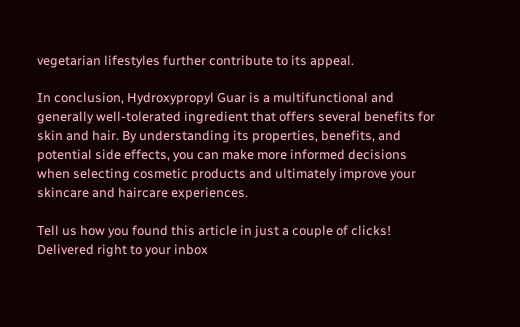vegetarian lifestyles further contribute to its appeal.

In conclusion, Hydroxypropyl Guar is a multifunctional and generally well-tolerated ingredient that offers several benefits for skin and hair. By understanding its properties, benefits, and potential side effects, you can make more informed decisions when selecting cosmetic products and ultimately improve your skincare and haircare experiences.

Tell us how you found this article in just a couple of clicks!
Delivered right to your inbox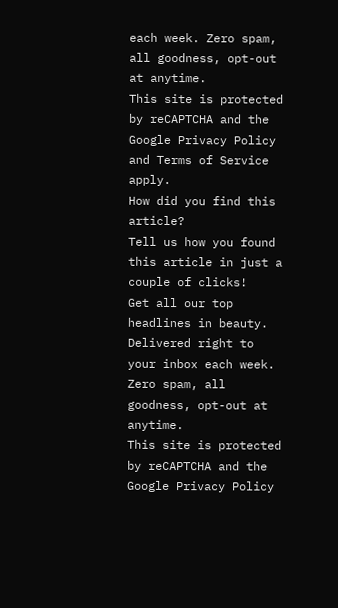each week. Zero spam, all goodness, opt-out at anytime.
This site is protected by reCAPTCHA and the Google Privacy Policy and Terms of Service apply.
How did you find this article?
Tell us how you found this article in just a couple of clicks!
Get all our top headlines in beauty.
Delivered right to your inbox each week. Zero spam, all goodness, opt-out at anytime.
This site is protected by reCAPTCHA and the Google Privacy Policy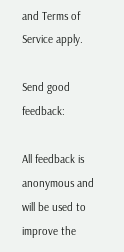and Terms of Service apply.

Send good feedback:

All feedback is anonymous and will be used to improve the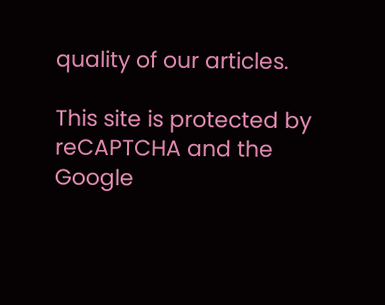quality of our articles.

This site is protected by reCAPTCHA and the Google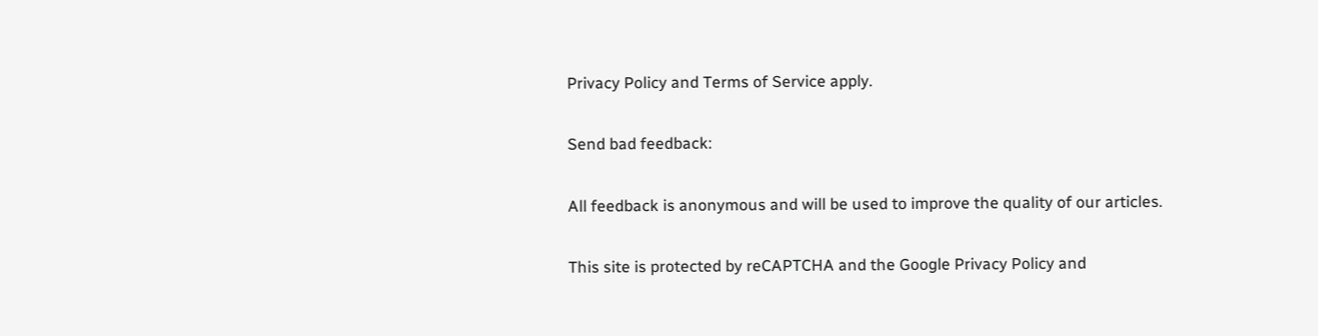Privacy Policy and Terms of Service apply.

Send bad feedback:

All feedback is anonymous and will be used to improve the quality of our articles.

This site is protected by reCAPTCHA and the Google Privacy Policy and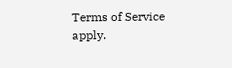Terms of Service apply.